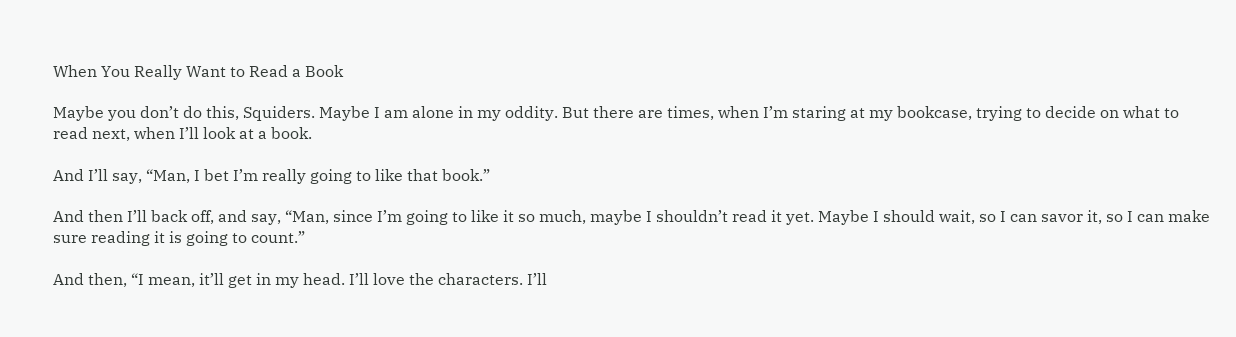When You Really Want to Read a Book

Maybe you don’t do this, Squiders. Maybe I am alone in my oddity. But there are times, when I’m staring at my bookcase, trying to decide on what to read next, when I’ll look at a book.

And I’ll say, “Man, I bet I’m really going to like that book.”

And then I’ll back off, and say, “Man, since I’m going to like it so much, maybe I shouldn’t read it yet. Maybe I should wait, so I can savor it, so I can make sure reading it is going to count.”

And then, “I mean, it’ll get in my head. I’ll love the characters. I’ll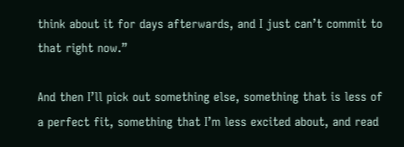think about it for days afterwards, and I just can’t commit to that right now.”

And then I’ll pick out something else, something that is less of a perfect fit, something that I’m less excited about, and read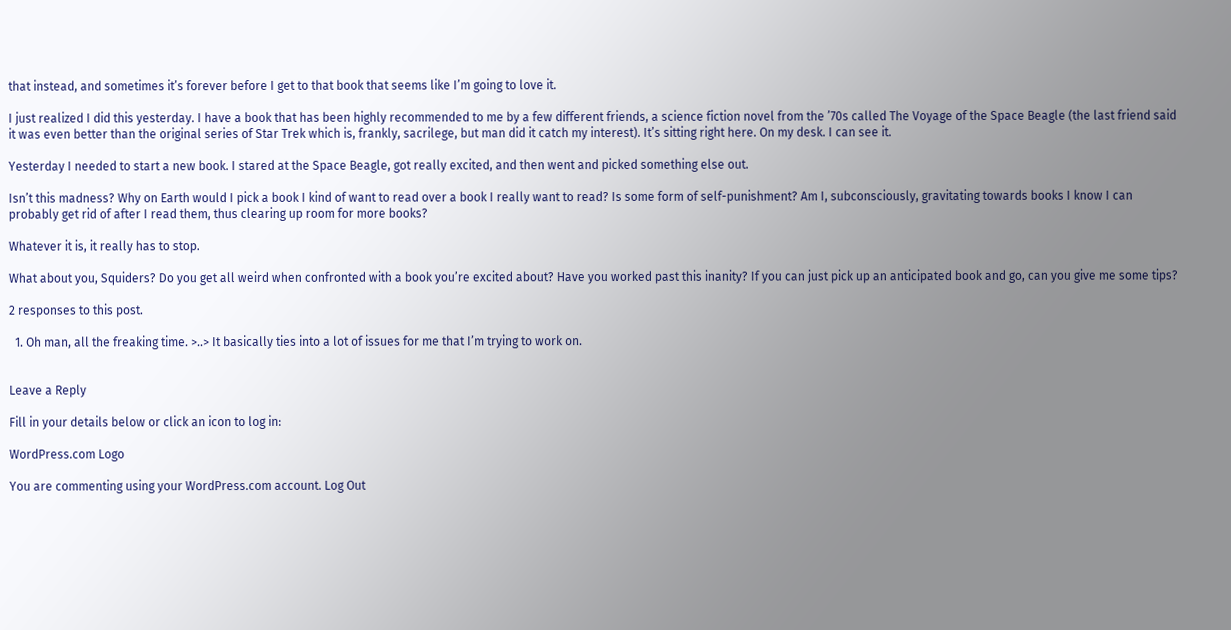that instead, and sometimes it’s forever before I get to that book that seems like I’m going to love it.

I just realized I did this yesterday. I have a book that has been highly recommended to me by a few different friends, a science fiction novel from the ’70s called The Voyage of the Space Beagle (the last friend said it was even better than the original series of Star Trek which is, frankly, sacrilege, but man did it catch my interest). It’s sitting right here. On my desk. I can see it.

Yesterday I needed to start a new book. I stared at the Space Beagle, got really excited, and then went and picked something else out.

Isn’t this madness? Why on Earth would I pick a book I kind of want to read over a book I really want to read? Is some form of self-punishment? Am I, subconsciously, gravitating towards books I know I can probably get rid of after I read them, thus clearing up room for more books?

Whatever it is, it really has to stop.

What about you, Squiders? Do you get all weird when confronted with a book you’re excited about? Have you worked past this inanity? If you can just pick up an anticipated book and go, can you give me some tips?

2 responses to this post.

  1. Oh man, all the freaking time. >..> It basically ties into a lot of issues for me that I’m trying to work on.


Leave a Reply

Fill in your details below or click an icon to log in:

WordPress.com Logo

You are commenting using your WordPress.com account. Log Out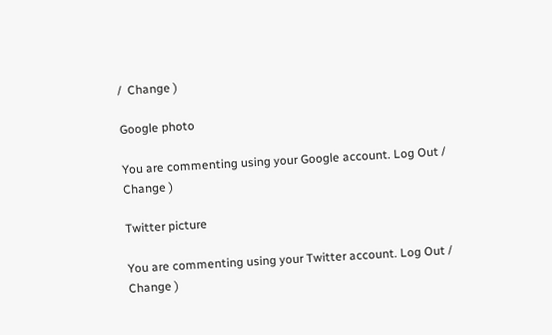/  Change )

Google photo

You are commenting using your Google account. Log Out /  Change )

Twitter picture

You are commenting using your Twitter account. Log Out /  Change )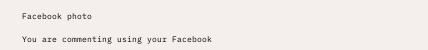Facebook photo

You are commenting using your Facebook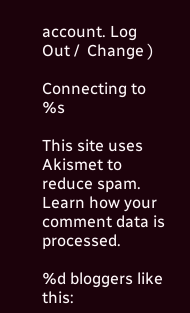account. Log Out /  Change )

Connecting to %s

This site uses Akismet to reduce spam. Learn how your comment data is processed.

%d bloggers like this: